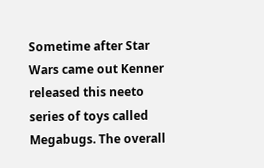Sometime after Star Wars came out Kenner released this neeto series of toys called Megabugs. The overall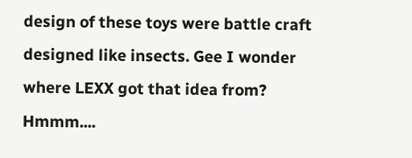design of these toys were battle craft designed like insects. Gee I wonder where LEXX got that idea from? Hmmm....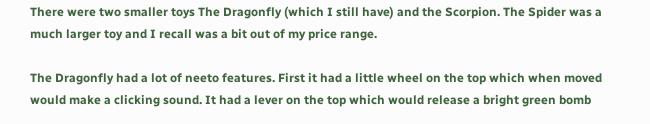There were two smaller toys The Dragonfly (which I still have) and the Scorpion. The Spider was a much larger toy and I recall was a bit out of my price range.

The Dragonfly had a lot of neeto features. First it had a little wheel on the top which when moved would make a clicking sound. It had a lever on the top which would release a bright green bomb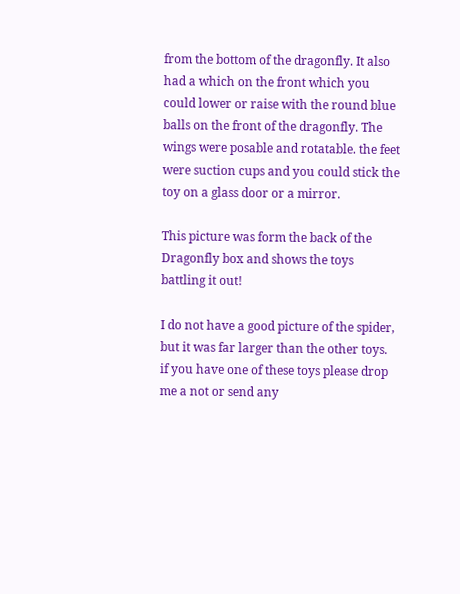from the bottom of the dragonfly. It also had a which on the front which you could lower or raise with the round blue balls on the front of the dragonfly. The wings were posable and rotatable. the feet were suction cups and you could stick the toy on a glass door or a mirror.

This picture was form the back of the Dragonfly box and shows the toys battling it out!

I do not have a good picture of the spider, but it was far larger than the other toys. if you have one of these toys please drop me a not or send any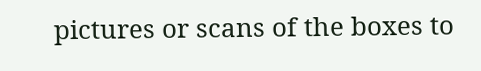pictures or scans of the boxes to